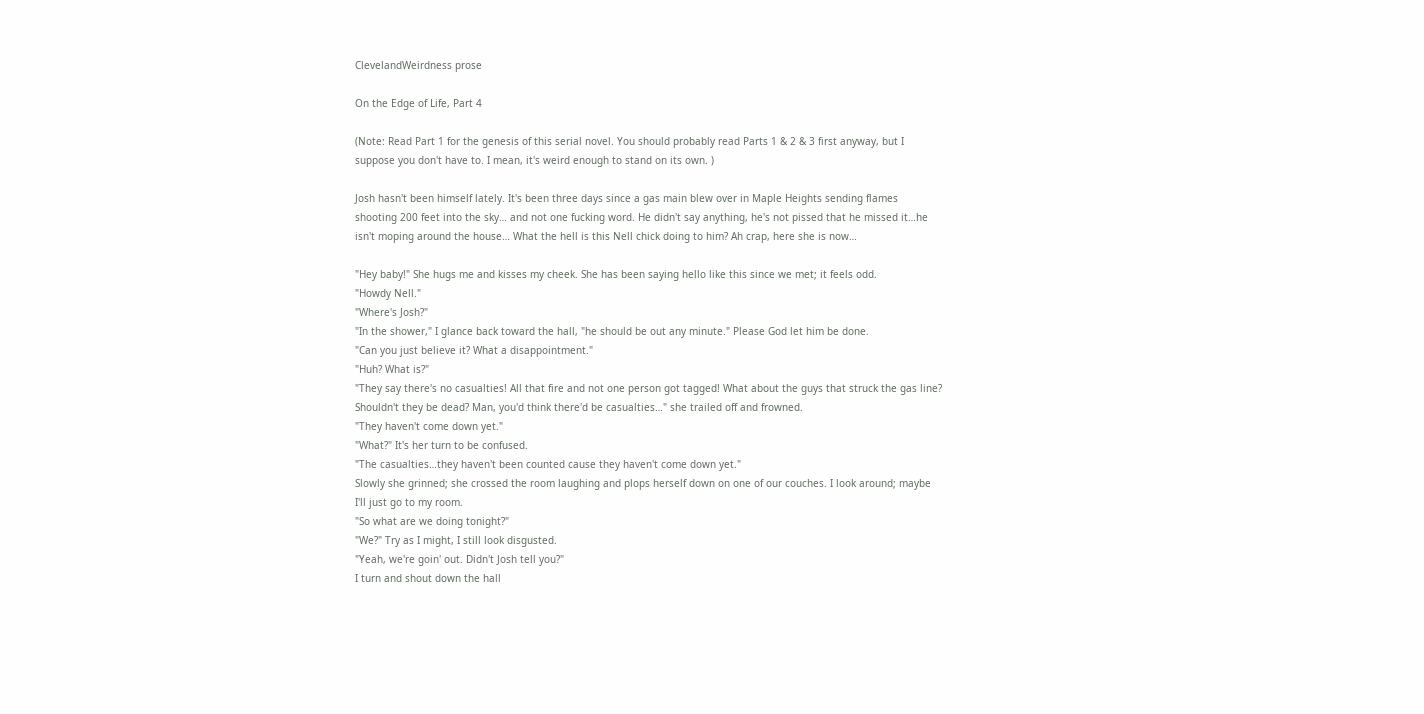ClevelandWeirdness prose

On the Edge of Life, Part 4

(Note: Read Part 1 for the genesis of this serial novel. You should probably read Parts 1 & 2 & 3 first anyway, but I suppose you don't have to. I mean, it's weird enough to stand on its own. )

Josh hasn't been himself lately. It's been three days since a gas main blew over in Maple Heights sending flames shooting 200 feet into the sky… and not one fucking word. He didn't say anything, he's not pissed that he missed it…he isn't moping around the house… What the hell is this Nell chick doing to him? Ah crap, here she is now…

"Hey baby!" She hugs me and kisses my cheek. She has been saying hello like this since we met; it feels odd.
"Howdy Nell."
"Where's Josh?"
"In the shower," I glance back toward the hall, "he should be out any minute." Please God let him be done.
"Can you just believe it? What a disappointment."
"Huh? What is?"
"They say there's no casualties! All that fire and not one person got tagged! What about the guys that struck the gas line? Shouldn't they be dead? Man, you'd think there'd be casualties…" she trailed off and frowned.
"They haven't come down yet."
"What?" It's her turn to be confused.
"The casualties…they haven't been counted cause they haven't come down yet."
Slowly she grinned; she crossed the room laughing and plops herself down on one of our couches. I look around; maybe I'll just go to my room.
"So what are we doing tonight?"
"We?" Try as I might, I still look disgusted.
"Yeah, we're goin' out. Didn't Josh tell you?"
I turn and shout down the hall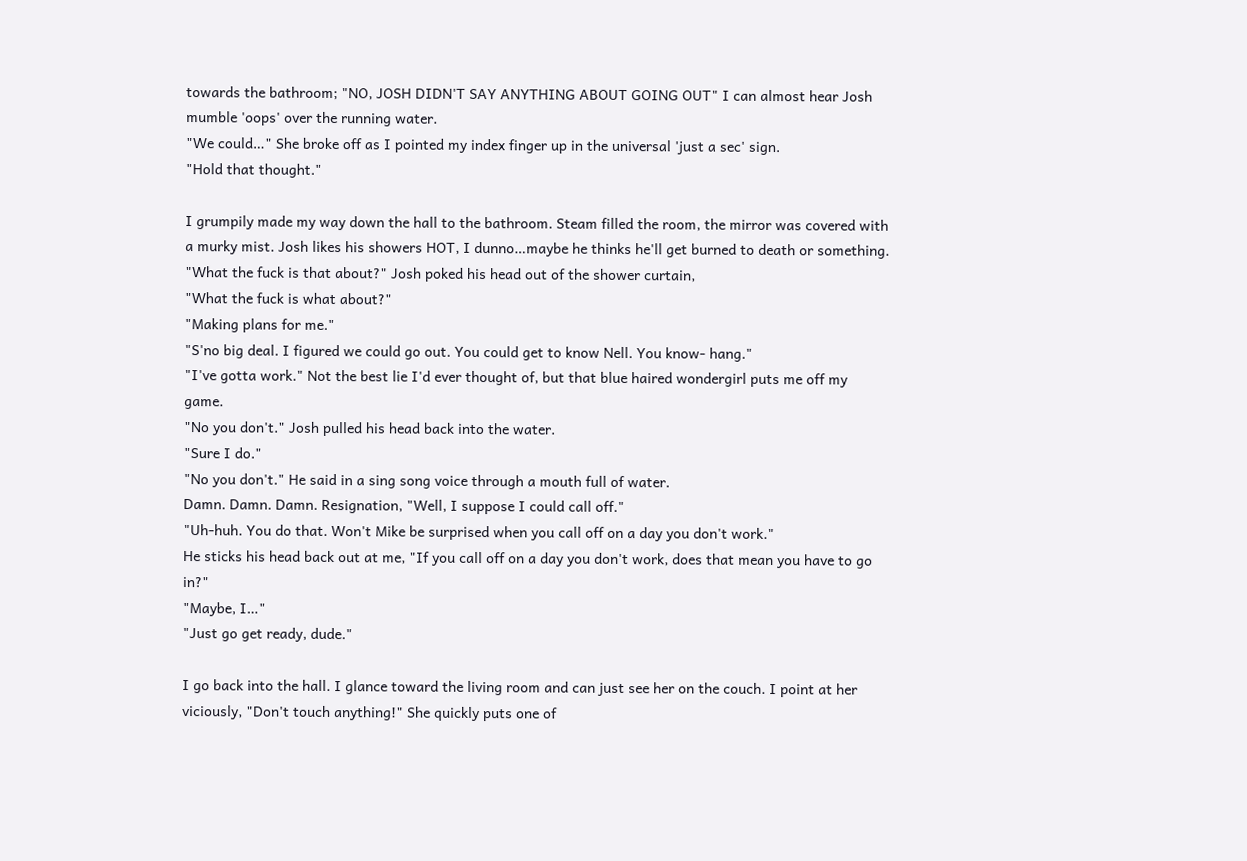towards the bathroom; "NO, JOSH DIDN'T SAY ANYTHING ABOUT GOING OUT" I can almost hear Josh mumble 'oops' over the running water.
"We could…" She broke off as I pointed my index finger up in the universal 'just a sec' sign.
"Hold that thought."

I grumpily made my way down the hall to the bathroom. Steam filled the room, the mirror was covered with a murky mist. Josh likes his showers HOT, I dunno…maybe he thinks he'll get burned to death or something.
"What the fuck is that about?" Josh poked his head out of the shower curtain,
"What the fuck is what about?"
"Making plans for me."
"S'no big deal. I figured we could go out. You could get to know Nell. You know- hang."
"I've gotta work." Not the best lie I'd ever thought of, but that blue haired wondergirl puts me off my game.
"No you don't." Josh pulled his head back into the water.
"Sure I do."
"No you don't." He said in a sing song voice through a mouth full of water.
Damn. Damn. Damn. Resignation, "Well, I suppose I could call off."
"Uh-huh. You do that. Won't Mike be surprised when you call off on a day you don't work."
He sticks his head back out at me, "If you call off on a day you don't work, does that mean you have to go in?"
"Maybe, I…"
"Just go get ready, dude."

I go back into the hall. I glance toward the living room and can just see her on the couch. I point at her viciously, "Don't touch anything!" She quickly puts one of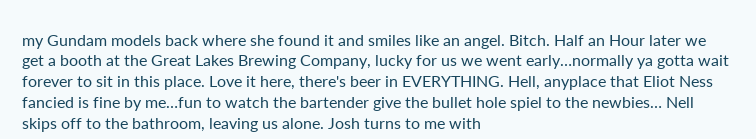my Gundam models back where she found it and smiles like an angel. Bitch. Half an Hour later we get a booth at the Great Lakes Brewing Company, lucky for us we went early…normally ya gotta wait forever to sit in this place. Love it here, there's beer in EVERYTHING. Hell, anyplace that Eliot Ness fancied is fine by me…fun to watch the bartender give the bullet hole spiel to the newbies… Nell skips off to the bathroom, leaving us alone. Josh turns to me with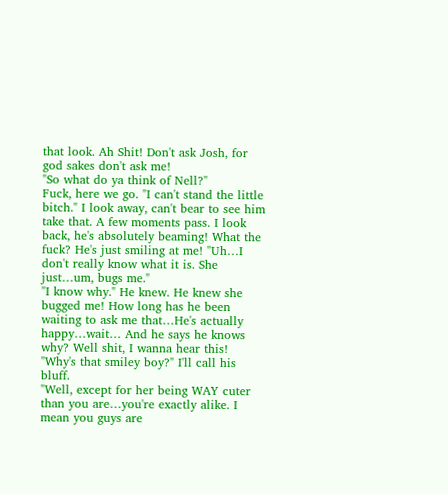that look. Ah Shit! Don't ask Josh, for god sakes don't ask me!
"So what do ya think of Nell?"
Fuck, here we go. "I can't stand the little bitch." I look away, can't bear to see him take that. A few moments pass. I look back, he's absolutely beaming! What the fuck? He's just smiling at me! "Uh…I don't really know what it is. She just…um, bugs me."
"I know why." He knew. He knew she bugged me! How long has he been waiting to ask me that…He's actually happy…wait… And he says he knows why? Well shit, I wanna hear this!
"Why's that smiley boy?" I'll call his bluff.
"Well, except for her being WAY cuter than you are…you're exactly alike. I mean you guys are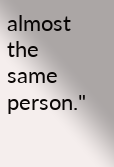almost the same person."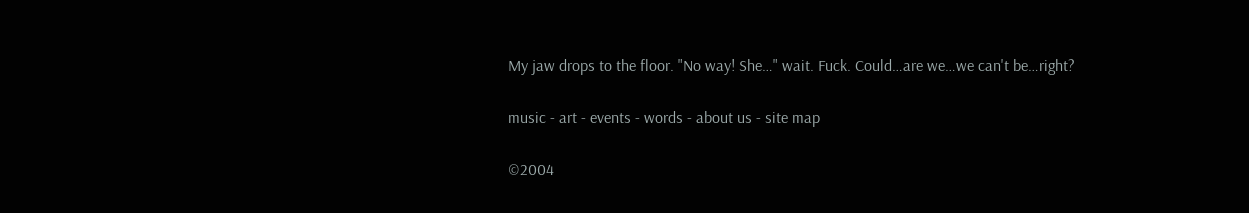My jaw drops to the floor. "No way! She…" wait. Fuck. Could…are we…we can't be…right?

music - art - events - words - about us - site map

©2004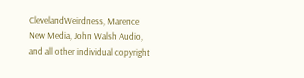ClevelandWeirdness, Marence New Media, John Walsh Audio, and all other individual copyright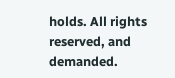holds. All rights reserved, and demanded.